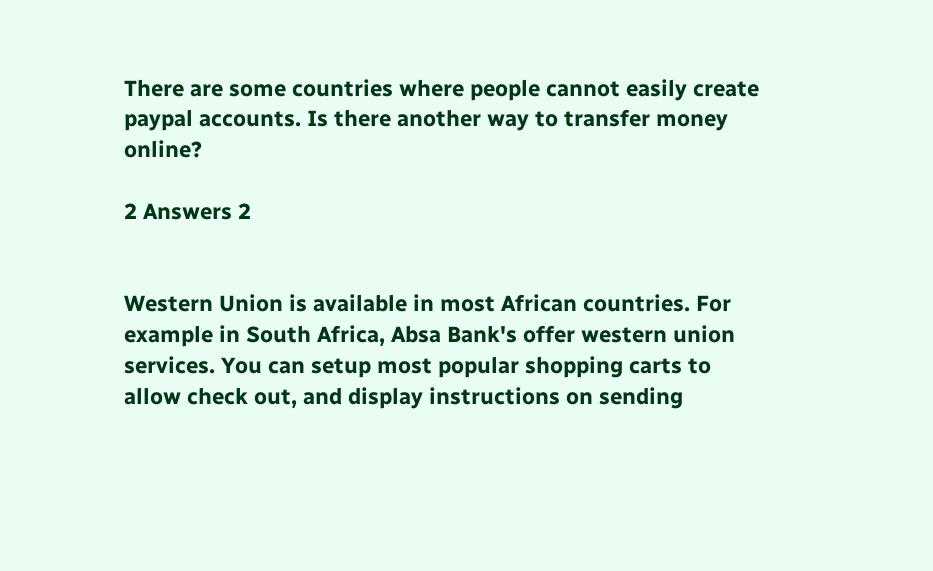There are some countries where people cannot easily create paypal accounts. Is there another way to transfer money online?

2 Answers 2


Western Union is available in most African countries. For example in South Africa, Absa Bank's offer western union services. You can setup most popular shopping carts to allow check out, and display instructions on sending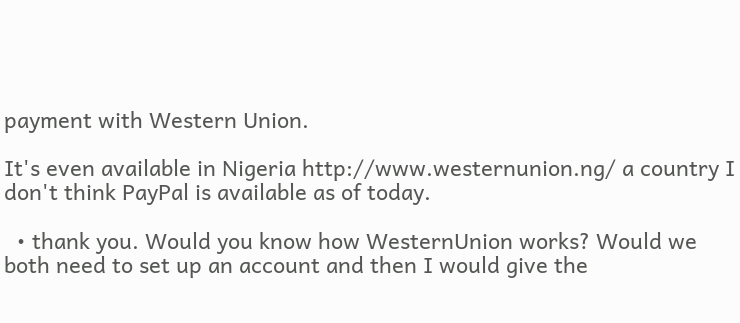payment with Western Union.

It's even available in Nigeria http://www.westernunion.ng/ a country I don't think PayPal is available as of today.

  • thank you. Would you know how WesternUnion works? Would we both need to set up an account and then I would give the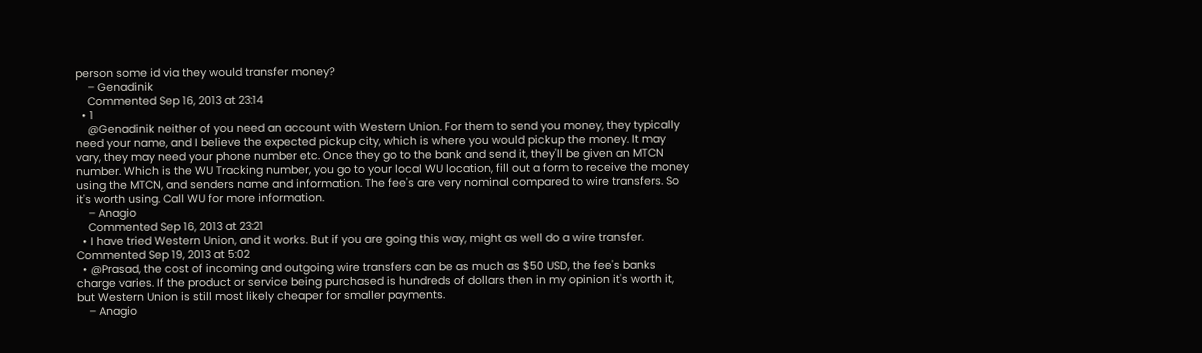person some id via they would transfer money?
    – Genadinik
    Commented Sep 16, 2013 at 23:14
  • 1
    @Genadinik neither of you need an account with Western Union. For them to send you money, they typically need your name, and I believe the expected pickup city, which is where you would pickup the money. It may vary, they may need your phone number etc. Once they go to the bank and send it, they'll be given an MTCN number. Which is the WU Tracking number, you go to your local WU location, fill out a form to receive the money using the MTCN, and senders name and information. The fee's are very nominal compared to wire transfers. So it's worth using. Call WU for more information.
    – Anagio
    Commented Sep 16, 2013 at 23:21
  • I have tried Western Union, and it works. But if you are going this way, might as well do a wire transfer. Commented Sep 19, 2013 at 5:02
  • @Prasad, the cost of incoming and outgoing wire transfers can be as much as $50 USD, the fee's banks charge varies. If the product or service being purchased is hundreds of dollars then in my opinion it's worth it, but Western Union is still most likely cheaper for smaller payments.
    – Anagio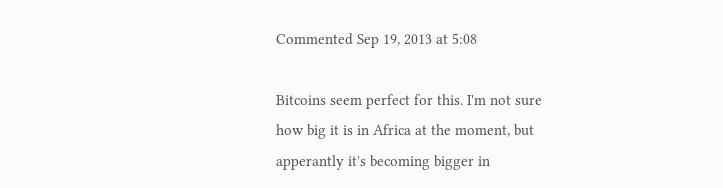Commented Sep 19, 2013 at 5:08

Bitcoins seem perfect for this. I'm not sure how big it is in Africa at the moment, but apperantly it's becoming bigger in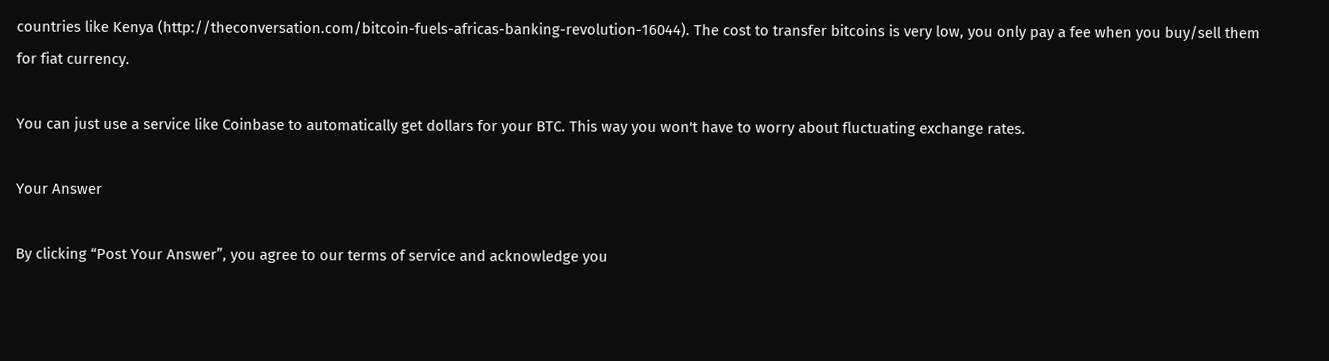countries like Kenya (http://theconversation.com/bitcoin-fuels-africas-banking-revolution-16044). The cost to transfer bitcoins is very low, you only pay a fee when you buy/sell them for fiat currency.

You can just use a service like Coinbase to automatically get dollars for your BTC. This way you won't have to worry about fluctuating exchange rates.

Your Answer

By clicking “Post Your Answer”, you agree to our terms of service and acknowledge you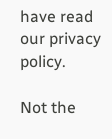have read our privacy policy.

Not the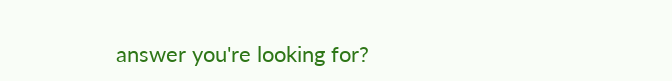answer you're looking for?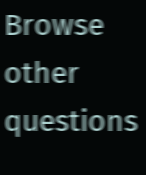Browse other questions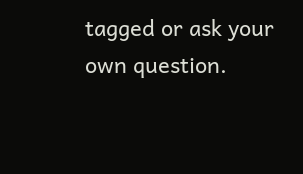tagged or ask your own question.